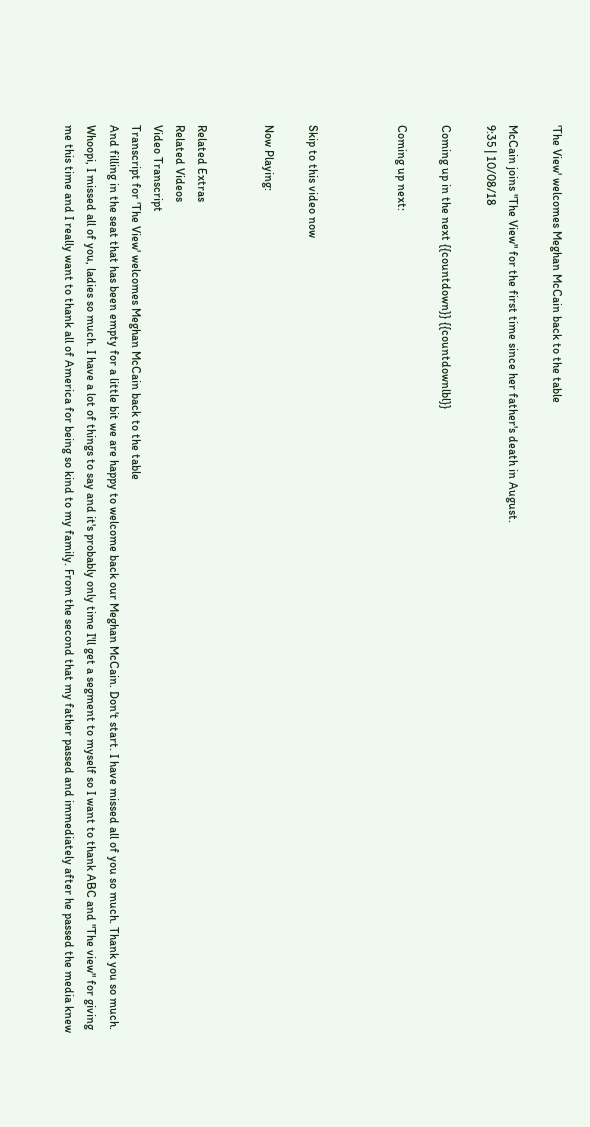'The View' welcomes Meghan McCain back to the table

McCain joins "The View" for the first time since her father's death in August.
9:35 | 10/08/18

Coming up in the next {{countdown}} {{countdownlbl}}

Coming up next:



Skip to this video now

Now Playing:


Related Extras
Related Videos
Video Transcript
Transcript for 'The View' welcomes Meghan McCain back to the table
And filling in the seat that has been empty for a little bit we are happy to welcome back our Meghan McCain. Don't start. I have missed all of you so much. Thank you so much. Whoopi, I missed all of you, ladies so much. I have a lot of things to say and it's probably only time I'll get a segment to myself so I want to thank ABC and "The view" for giving me this time and I really want to thank all of America for being so kind to my family. From the second that my father passed and immediately after he passed the media knew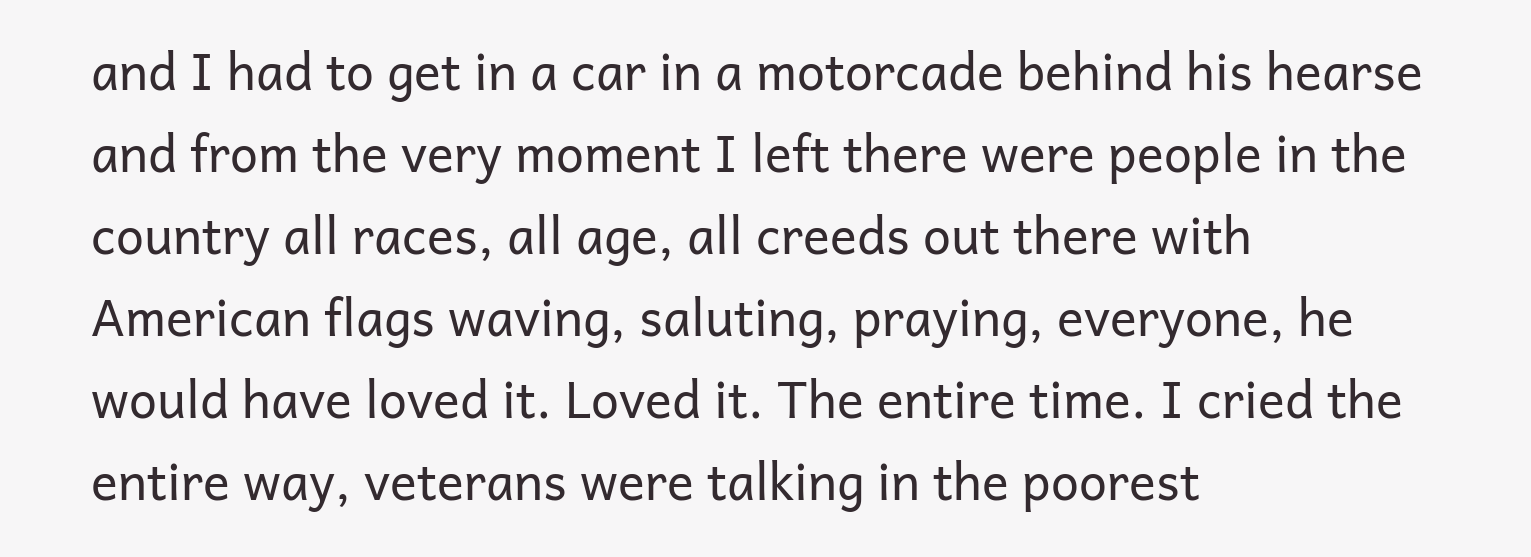and I had to get in a car in a motorcade behind his hearse and from the very moment I left there were people in the country all races, all age, all creeds out there with American flags waving, saluting, praying, everyone, he would have loved it. Loved it. The entire time. I cried the entire way, veterans were talking in the poorest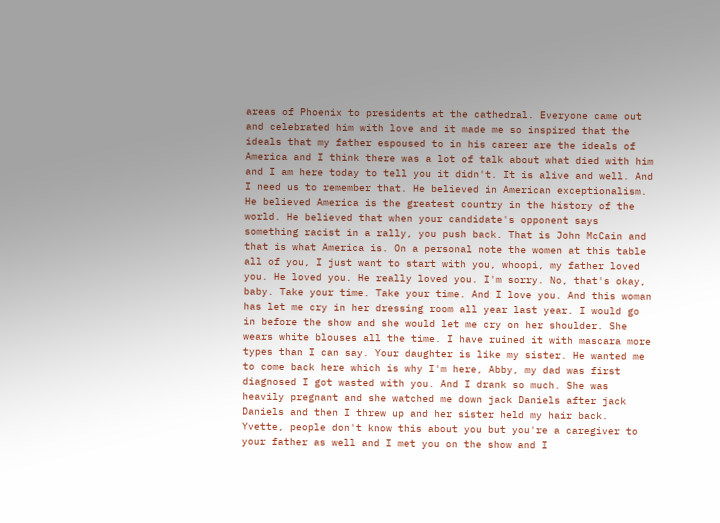areas of Phoenix to presidents at the cathedral. Everyone came out and celebrated him with love and it made me so inspired that the ideals that my father espoused to in his career are the ideals of America and I think there was a lot of talk about what died with him and I am here today to tell you it didn't. It is alive and well. And I need us to remember that. He believed in American exceptionalism. He believed America is the greatest country in the history of the world. He believed that when your candidate's opponent says something racist in a rally, you push back. That is John McCain and that is what America is. On a personal note the women at this table all of you, I just want to start with you, whoopi, my father loved you. He loved you. He really loved you. I'm sorry. No, that's okay, baby. Take your time. Take your time. And I love you. And this woman has let me cry in her dressing room all year last year. I would go in before the show and she would let me cry on her shoulder. She wears white blouses all the time. I have ruined it with mascara more types than I can say. Your daughter is like my sister. He wanted me to come back here which is why I'm here, Abby, my dad was first diagnosed I got wasted with you. And I drank so much. She was heavily pregnant and she watched me down jack Daniels after jack Daniels and then I threw up and her sister held my hair back. Yvette, people don't know this about you but you're a caregiver to your father as well and I met you on the show and I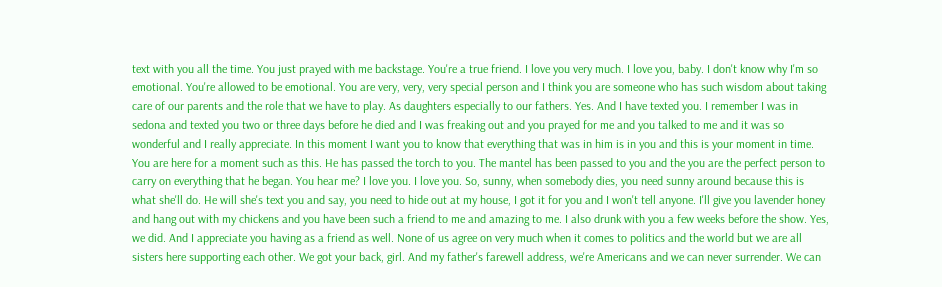text with you all the time. You just prayed with me backstage. You're a true friend. I love you very much. I love you, baby. I don't know why I'm so emotional. You're allowed to be emotional. You are very, very, very special person and I think you are someone who has such wisdom about taking care of our parents and the role that we have to play. As daughters especially to our fathers. Yes. And I have texted you. I remember I was in sedona and texted you two or three days before he died and I was freaking out and you prayed for me and you talked to me and it was so wonderful and I really appreciate. In this moment I want you to know that everything that was in him is in you and this is your moment in time. You are here for a moment such as this. He has passed the torch to you. The mantel has been passed to you and the you are the perfect person to carry on everything that he began. You hear me? I love you. I love you. So, sunny, when somebody dies, you need sunny around because this is what she'll do. He will she's text you and say, you need to hide out at my house, I got it for you and I won't tell anyone. I'll give you lavender honey and hang out with my chickens and you have been such a friend to me and amazing to me. I also drunk with you a few weeks before the show. Yes, we did. And I appreciate you having as a friend as well. None of us agree on very much when it comes to politics and the world but we are all sisters here supporting each other. We got your back, girl. And my father's farewell address, we're Americans and we can never surrender. We can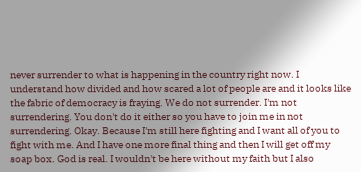never surrender to what is happening in the country right now. I understand how divided and how scared a lot of people are and it looks like the fabric of democracy is fraying. We do not surrender. I'm not surrendering. You don't do it either so you have to join me in not surrendering. Okay. Because I'm still here fighting and I want all of you to fight with me. And I have one more final thing and then I will get off my soap box. God is real. I wouldn't be here without my faith but I also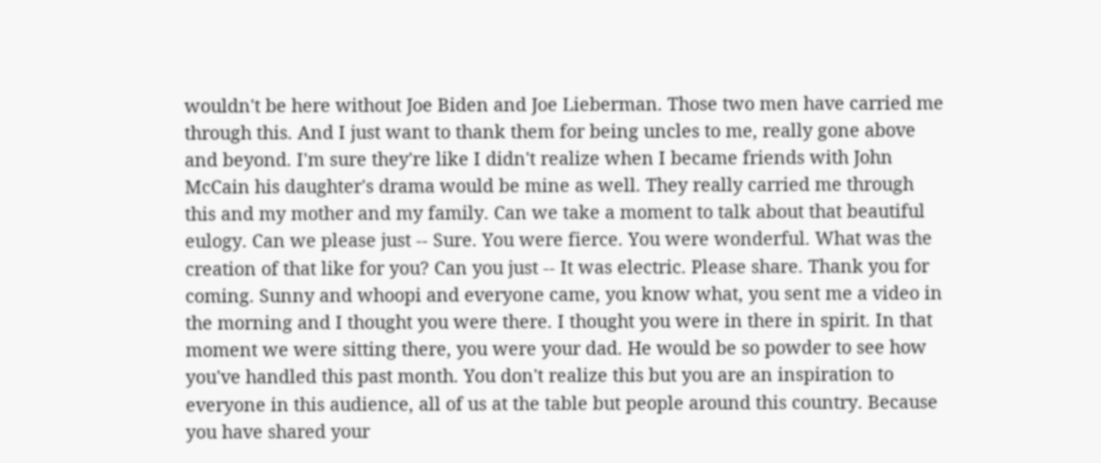wouldn't be here without Joe Biden and Joe Lieberman. Those two men have carried me through this. And I just want to thank them for being uncles to me, really gone above and beyond. I'm sure they're like I didn't realize when I became friends with John McCain his daughter's drama would be mine as well. They really carried me through this and my mother and my family. Can we take a moment to talk about that beautiful eulogy. Can we please just -- Sure. You were fierce. You were wonderful. What was the creation of that like for you? Can you just -- It was electric. Please share. Thank you for coming. Sunny and whoopi and everyone came, you know what, you sent me a video in the morning and I thought you were there. I thought you were in there in spirit. In that moment we were sitting there, you were your dad. He would be so powder to see how you've handled this past month. You don't realize this but you are an inspiration to everyone in this audience, all of us at the table but people around this country. Because you have shared your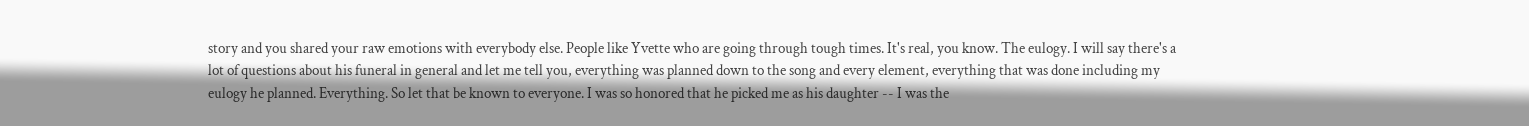story and you shared your raw emotions with everybody else. People like Yvette who are going through tough times. It's real, you know. The eulogy. I will say there's a lot of questions about his funeral in general and let me tell you, everything was planned down to the song and every element, everything that was done including my eulogy he planned. Everything. So let that be known to everyone. I was so honored that he picked me as his daughter -- I was the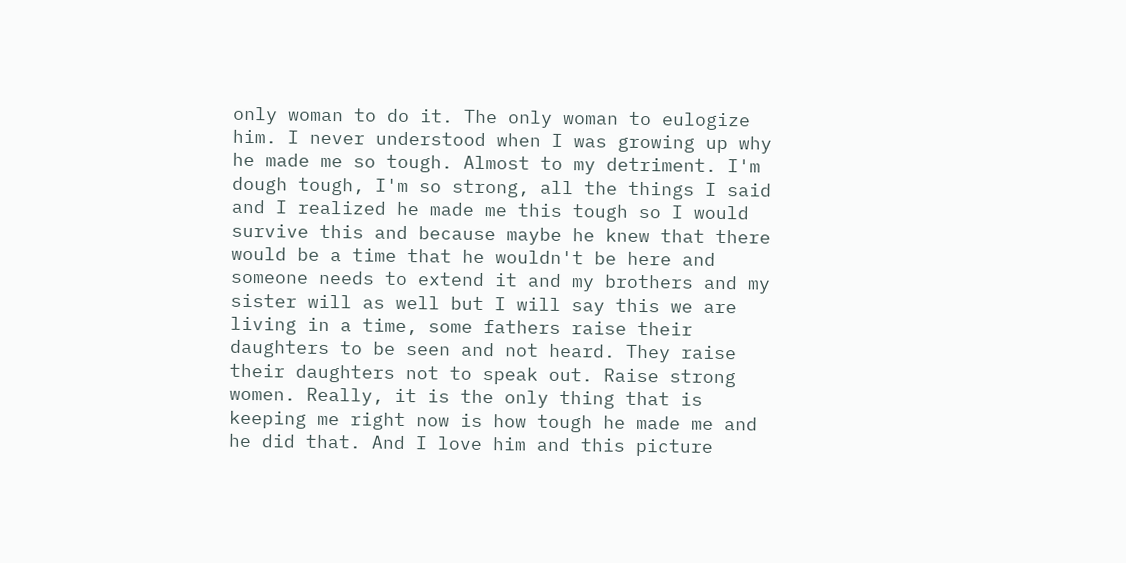only woman to do it. The only woman to eulogize him. I never understood when I was growing up why he made me so tough. Almost to my detriment. I'm dough tough, I'm so strong, all the things I said and I realized he made me this tough so I would survive this and because maybe he knew that there would be a time that he wouldn't be here and someone needs to extend it and my brothers and my sister will as well but I will say this we are living in a time, some fathers raise their daughters to be seen and not heard. They raise their daughters not to speak out. Raise strong women. Really, it is the only thing that is keeping me right now is how tough he made me and he did that. And I love him and this picture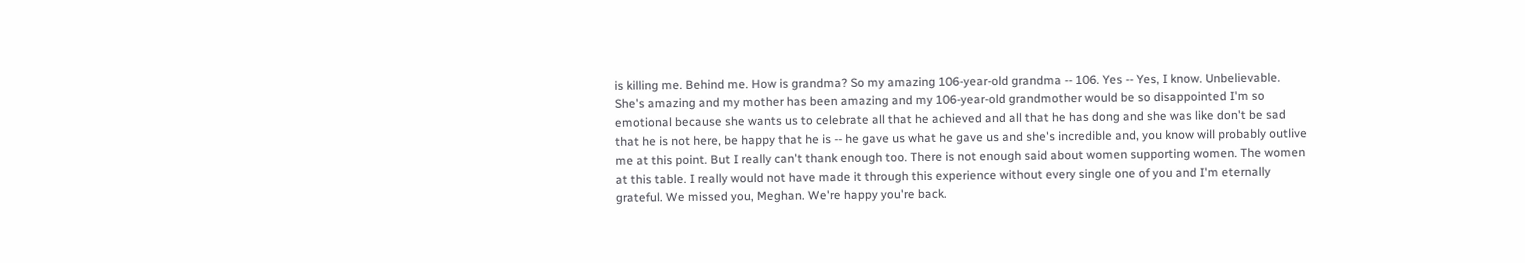is killing me. Behind me. How is grandma? So my amazing 106-year-old grandma -- 106. Yes -- Yes, I know. Unbelievable. She's amazing and my mother has been amazing and my 106-year-old grandmother would be so disappointed I'm so emotional because she wants us to celebrate all that he achieved and all that he has dong and she was like don't be sad that he is not here, be happy that he is -- he gave us what he gave us and she's incredible and, you know will probably outlive me at this point. But I really can't thank enough too. There is not enough said about women supporting women. The women at this table. I really would not have made it through this experience without every single one of you and I'm eternally grateful. We missed you, Meghan. We're happy you're back.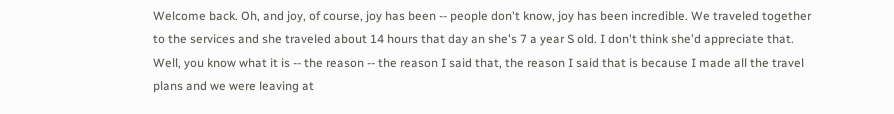Welcome back. Oh, and joy, of course, joy has been -- people don't know, joy has been incredible. We traveled together to the services and she traveled about 14 hours that day an she's 7 a year S old. I don't think she'd appreciate that. Well, you know what it is -- the reason -- the reason I said that, the reason I said that is because I made all the travel plans and we were leaving at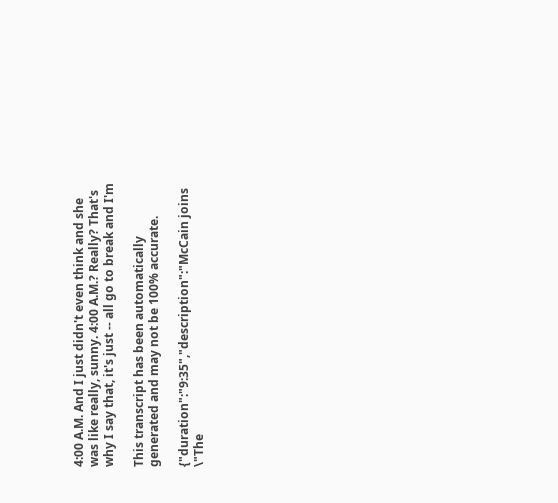4:00 A.M. And I just didn't even think and she was like really, sunny. 4:00 A.M.? Really? That's why I say that, it's just -- all go to break and I'm

This transcript has been automatically generated and may not be 100% accurate.

{"duration":"9:35","description":"McCain joins \"The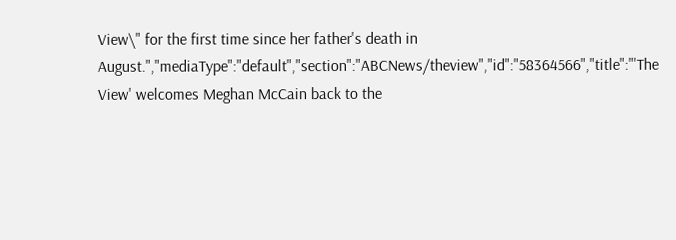View\" for the first time since her father's death in August.","mediaType":"default","section":"ABCNews/theview","id":"58364566","title":"'The View' welcomes Meghan McCain back to the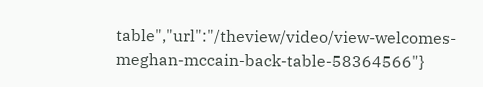table","url":"/theview/video/view-welcomes-meghan-mccain-back-table-58364566"}